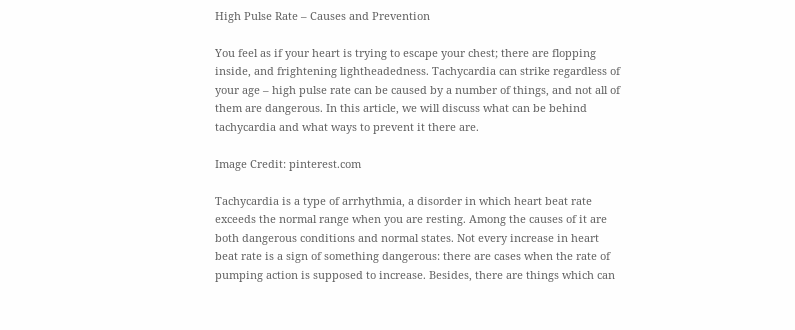High Pulse Rate – Causes and Prevention

You feel as if your heart is trying to escape your chest; there are flopping inside, and frightening lightheadedness. Tachycardia can strike regardless of your age – high pulse rate can be caused by a number of things, and not all of them are dangerous. In this article, we will discuss what can be behind tachycardia and what ways to prevent it there are.

Image Credit: pinterest.com

Tachycardia is a type of arrhythmia, a disorder in which heart beat rate exceeds the normal range when you are resting. Among the causes of it are both dangerous conditions and normal states. Not every increase in heart beat rate is a sign of something dangerous: there are cases when the rate of pumping action is supposed to increase. Besides, there are things which can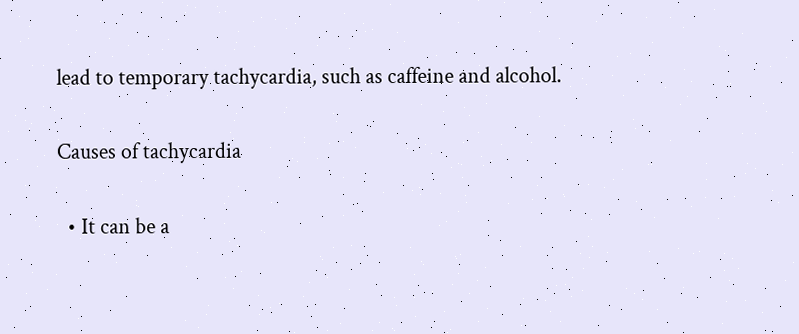lead to temporary tachycardia, such as caffeine and alcohol.

Causes of tachycardia

  • It can be a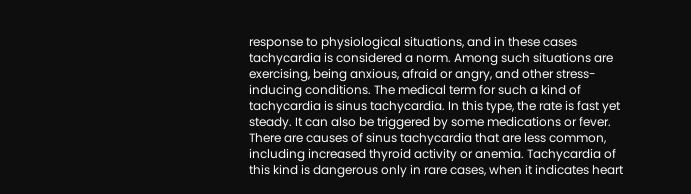response to physiological situations, and in these cases tachycardia is considered a norm. Among such situations are exercising, being anxious, afraid or angry, and other stress-inducing conditions. The medical term for such a kind of tachycardia is sinus tachycardia. In this type, the rate is fast yet steady. It can also be triggered by some medications or fever. There are causes of sinus tachycardia that are less common, including increased thyroid activity or anemia. Tachycardia of this kind is dangerous only in rare cases, when it indicates heart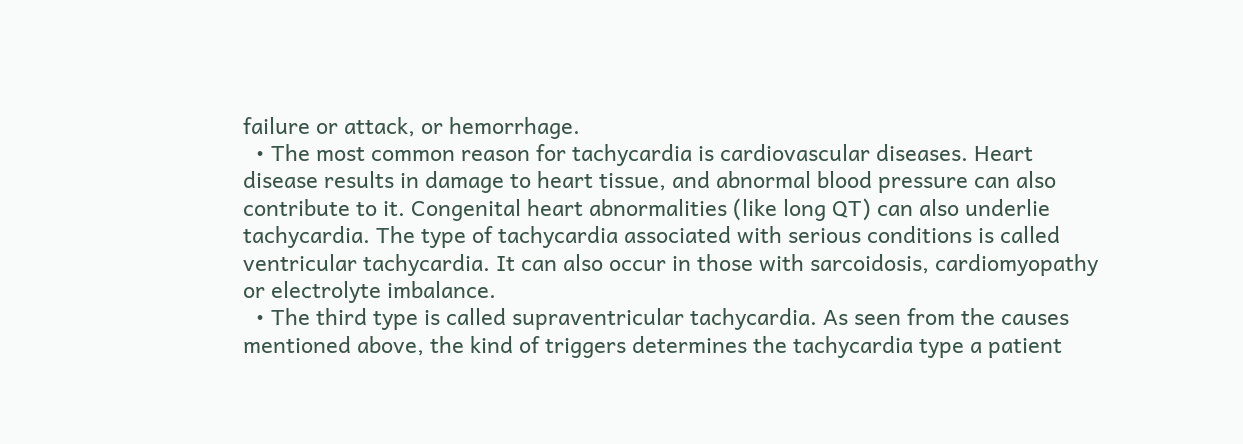failure or attack, or hemorrhage.
  • The most common reason for tachycardia is cardiovascular diseases. Heart disease results in damage to heart tissue, and abnormal blood pressure can also contribute to it. Congenital heart abnormalities (like long QT) can also underlie tachycardia. The type of tachycardia associated with serious conditions is called ventricular tachycardia. It can also occur in those with sarcoidosis, cardiomyopathy or electrolyte imbalance.
  • The third type is called supraventricular tachycardia. As seen from the causes mentioned above, the kind of triggers determines the tachycardia type a patient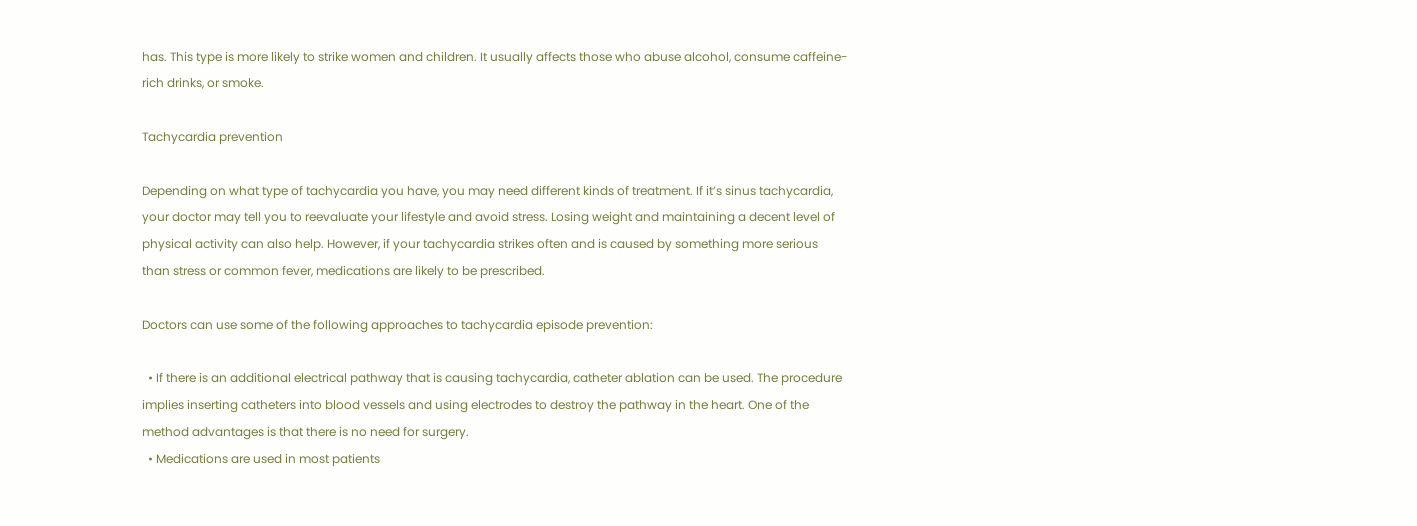has. This type is more likely to strike women and children. It usually affects those who abuse alcohol, consume caffeine-rich drinks, or smoke.

Tachycardia prevention

Depending on what type of tachycardia you have, you may need different kinds of treatment. If it’s sinus tachycardia, your doctor may tell you to reevaluate your lifestyle and avoid stress. Losing weight and maintaining a decent level of physical activity can also help. However, if your tachycardia strikes often and is caused by something more serious than stress or common fever, medications are likely to be prescribed.

Doctors can use some of the following approaches to tachycardia episode prevention:

  • If there is an additional electrical pathway that is causing tachycardia, catheter ablation can be used. The procedure implies inserting catheters into blood vessels and using electrodes to destroy the pathway in the heart. One of the method advantages is that there is no need for surgery.
  • Medications are used in most patients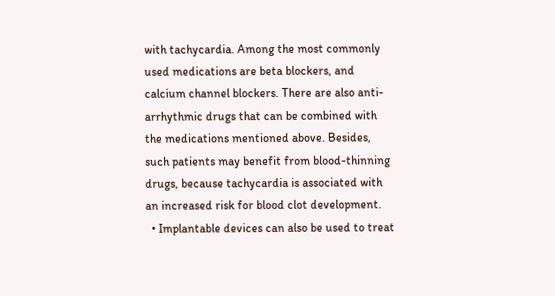with tachycardia. Among the most commonly used medications are beta blockers, and calcium channel blockers. There are also anti-arrhythmic drugs that can be combined with the medications mentioned above. Besides, such patients may benefit from blood-thinning drugs, because tachycardia is associated with an increased risk for blood clot development.
  • Implantable devices can also be used to treat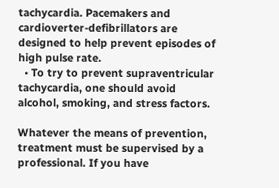tachycardia. Pacemakers and cardioverter-defibrillators are designed to help prevent episodes of high pulse rate.
  • To try to prevent supraventricular tachycardia, one should avoid alcohol, smoking, and stress factors.

Whatever the means of prevention, treatment must be supervised by a professional. If you have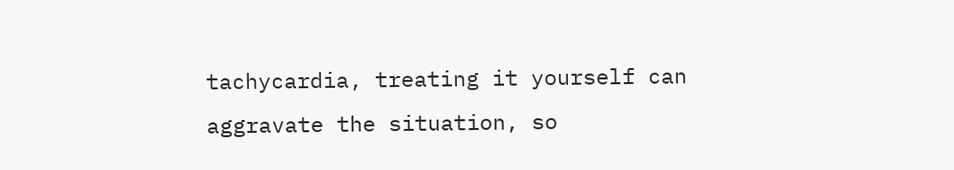tachycardia, treating it yourself can aggravate the situation, so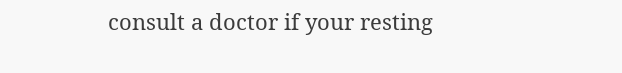consult a doctor if your resting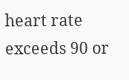heart rate exceeds 90 or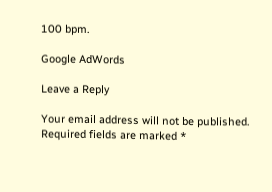100 bpm.

Google AdWords

Leave a Reply

Your email address will not be published. Required fields are marked *